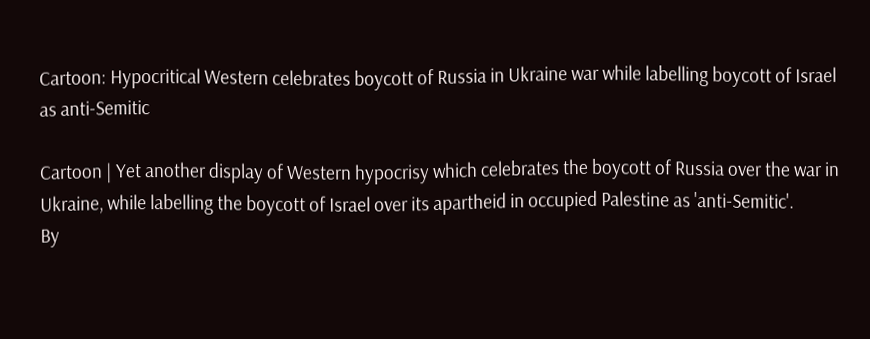Cartoon: Hypocritical Western celebrates boycott of Russia in Ukraine war while labelling boycott of Israel as anti-Semitic

Cartoon | Yet another display of Western hypocrisy which celebrates the boycott of Russia over the war in Ukraine, while labelling the boycott of Israel over its apartheid in occupied Palestine as 'anti-Semitic'.
By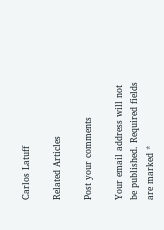Carlos Latuff

Related Articles

Post your comments

Your email address will not be published. Required fields are marked *